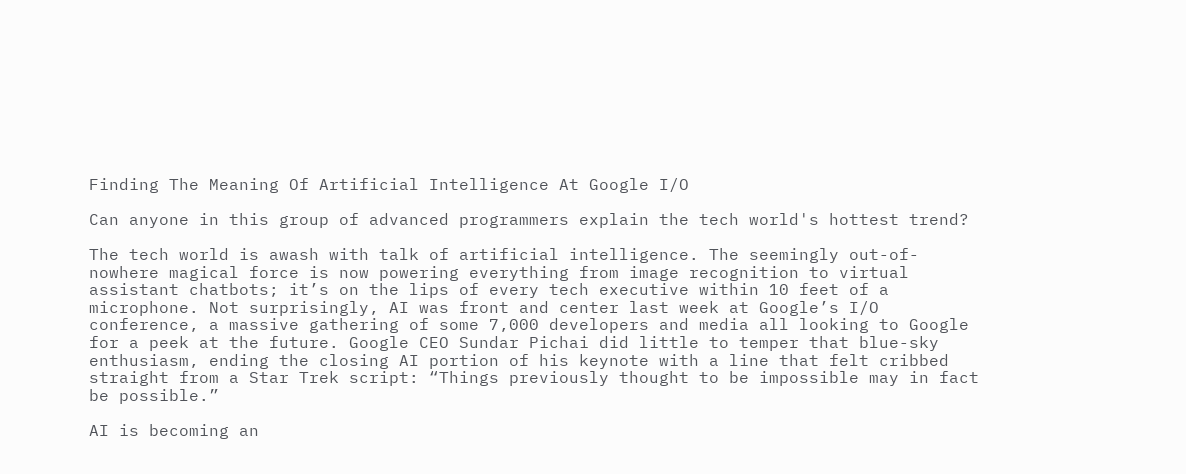Finding The Meaning Of Artificial Intelligence At Google I/O

Can anyone in this group of advanced programmers explain the tech world's hottest trend?

The tech world is awash with talk of artificial intelligence. The seemingly out-of-nowhere magical force is now powering everything from image recognition to virtual assistant chatbots; it’s on the lips of every tech executive within 10 feet of a microphone. Not surprisingly, AI was front and center last week at Google’s I/O conference, a massive gathering of some 7,000 developers and media all looking to Google for a peek at the future. Google CEO Sundar Pichai did little to temper that blue-sky enthusiasm, ending the closing AI portion of his keynote with a line that felt cribbed straight from a Star Trek script: “Things previously thought to be impossible may in fact be possible.”

AI is becoming an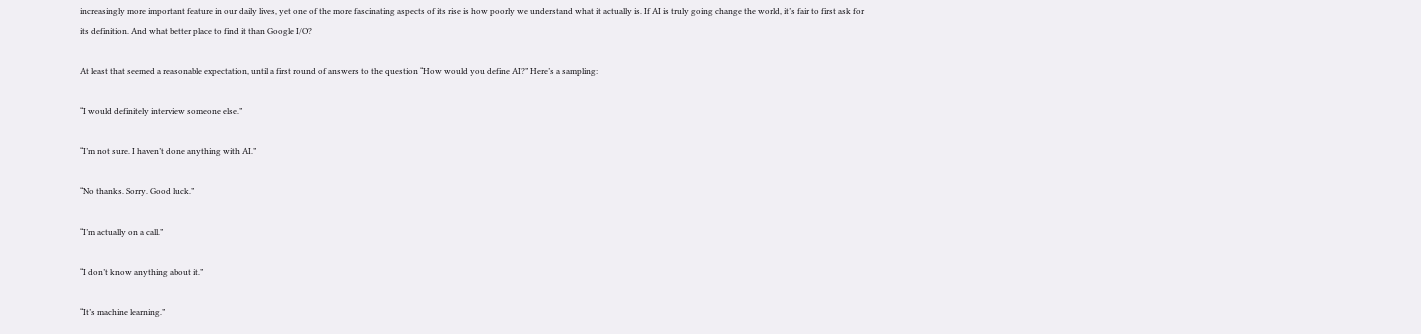increasingly more important feature in our daily lives, yet one of the more fascinating aspects of its rise is how poorly we understand what it actually is. If AI is truly going change the world, it’s fair to first ask for its definition. And what better place to find it than Google I/O?

At least that seemed a reasonable expectation, until a first round of answers to the question “How would you define AI?” Here’s a sampling:

“I would definitely interview someone else.”

“I’m not sure. I haven’t done anything with AI.”

“No thanks. Sorry. Good luck.”

“I’m actually on a call.”

“I don’t know anything about it.”

“It’s machine learning.”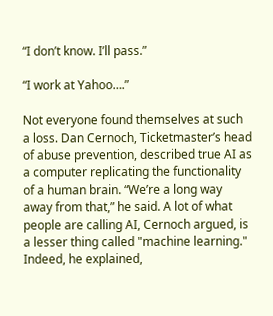“I don’t know. I’ll pass.”

“I work at Yahoo….”

Not everyone found themselves at such a loss. Dan Cernoch, Ticketmaster’s head of abuse prevention, described true AI as a computer replicating the functionality of a human brain. “We’re a long way away from that,” he said. A lot of what people are calling AI, Cernoch argued, is a lesser thing called "machine learning." Indeed, he explained,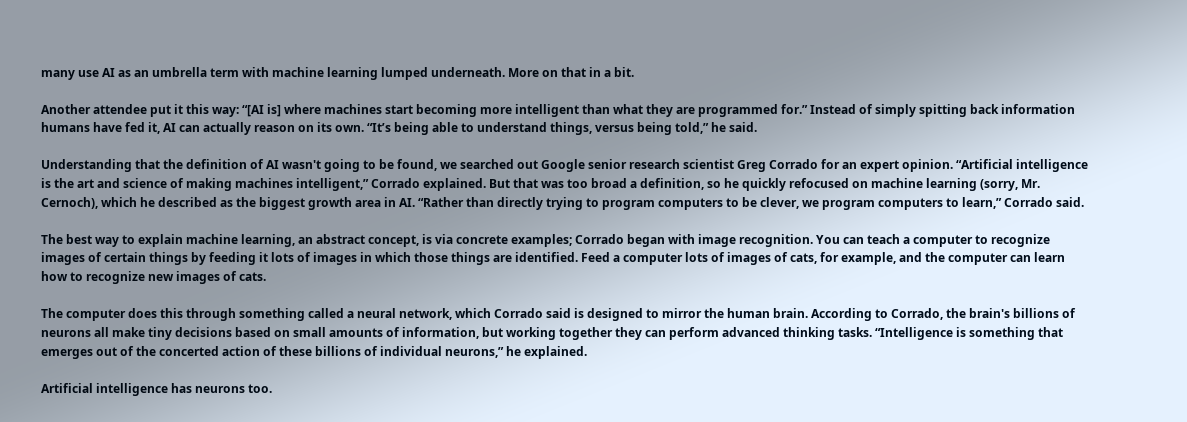many use AI as an umbrella term with machine learning lumped underneath. More on that in a bit.

Another attendee put it this way: “[AI is] where machines start becoming more intelligent than what they are programmed for.” Instead of simply spitting back information humans have fed it, AI can actually reason on its own. “It’s being able to understand things, versus being told,” he said.

Understanding that the definition of AI wasn't going to be found, we searched out Google senior research scientist Greg Corrado for an expert opinion. “Artificial intelligence is the art and science of making machines intelligent,” Corrado explained. But that was too broad a definition, so he quickly refocused on machine learning (sorry, Mr. Cernoch), which he described as the biggest growth area in AI. “Rather than directly trying to program computers to be clever, we program computers to learn,” Corrado said.

The best way to explain machine learning, an abstract concept, is via concrete examples; Corrado began with image recognition. You can teach a computer to recognize images of certain things by feeding it lots of images in which those things are identified. Feed a computer lots of images of cats, for example, and the computer can learn how to recognize new images of cats.

The computer does this through something called a neural network, which Corrado said is designed to mirror the human brain. According to Corrado, the brain's billions of neurons all make tiny decisions based on small amounts of information, but working together they can perform advanced thinking tasks. “Intelligence is something that emerges out of the concerted action of these billions of individual neurons,” he explained.

Artificial intelligence has neurons too.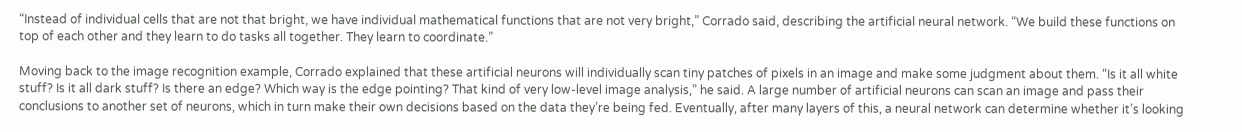“Instead of individual cells that are not that bright, we have individual mathematical functions that are not very bright,” Corrado said, describing the artificial neural network. “We build these functions on top of each other and they learn to do tasks all together. They learn to coordinate.”

Moving back to the image recognition example, Corrado explained that these artificial neurons will individually scan tiny patches of pixels in an image and make some judgment about them. “Is it all white stuff? Is it all dark stuff? Is there an edge? Which way is the edge pointing? That kind of very low-level image analysis,” he said. A large number of artificial neurons can scan an image and pass their conclusions to another set of neurons, which in turn make their own decisions based on the data they’re being fed. Eventually, after many layers of this, a neural network can determine whether it’s looking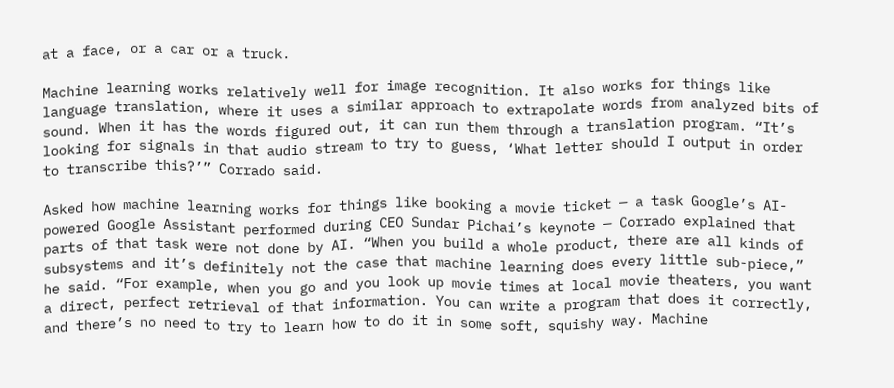at a face, or a car or a truck.

Machine learning works relatively well for image recognition. It also works for things like language translation, where it uses a similar approach to extrapolate words from analyzed bits of sound. When it has the words figured out, it can run them through a translation program. “It’s looking for signals in that audio stream to try to guess, ‘What letter should I output in order to transcribe this?’” Corrado said.

Asked how machine learning works for things like booking a movie ticket — a task Google’s AI-powered Google Assistant performed during CEO Sundar Pichai’s keynote — Corrado explained that parts of that task were not done by AI. “When you build a whole product, there are all kinds of subsystems and it’s definitely not the case that machine learning does every little sub-piece,” he said. “For example, when you go and you look up movie times at local movie theaters, you want a direct, perfect retrieval of that information. You can write a program that does it correctly, and there’s no need to try to learn how to do it in some soft, squishy way. Machine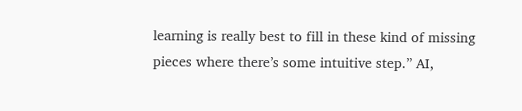learning is really best to fill in these kind of missing pieces where there’s some intuitive step.” AI,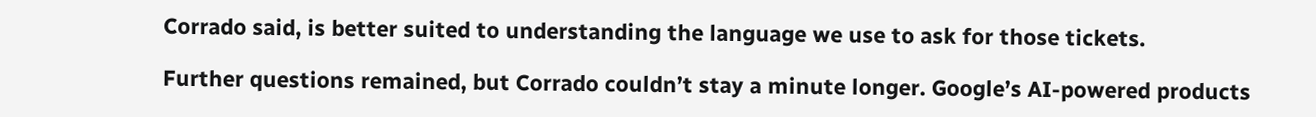Corrado said, is better suited to understanding the language we use to ask for those tickets.

Further questions remained, but Corrado couldn’t stay a minute longer. Google’s AI-powered products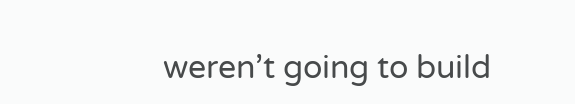weren’t going to build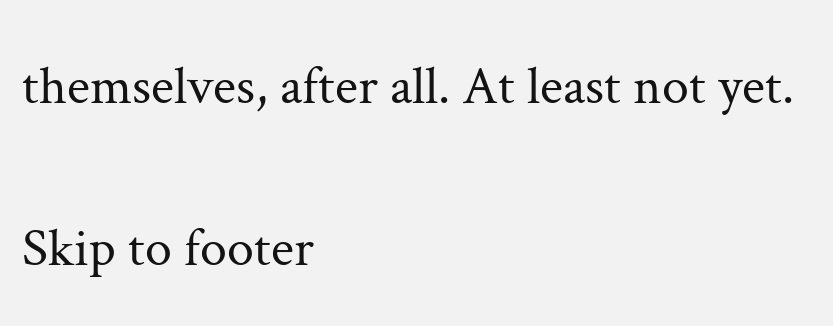themselves, after all. At least not yet.

Skip to footer